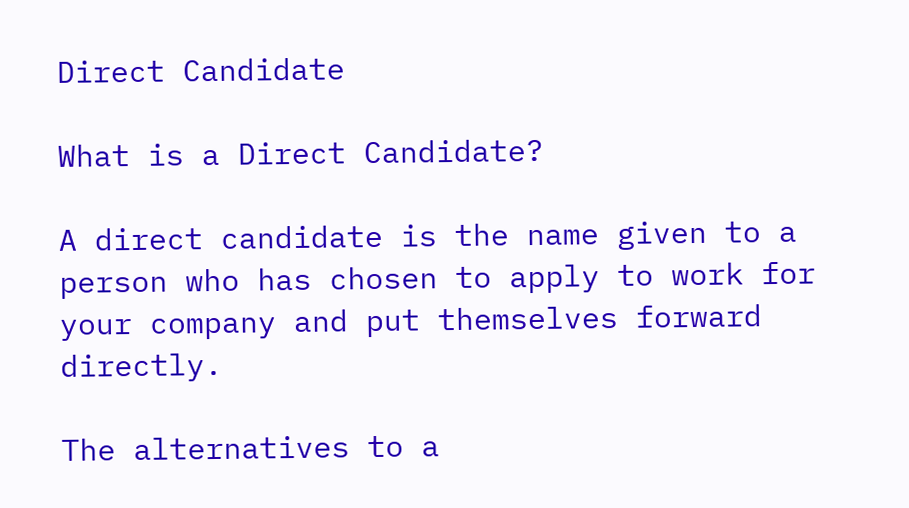Direct Candidate

What is a Direct Candidate?

A direct candidate is the name given to a person who has chosen to apply to work for your company and put themselves forward directly.

The alternatives to a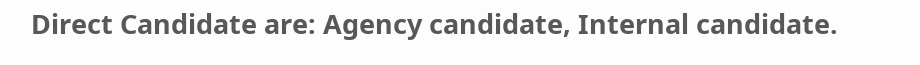Direct Candidate are: Agency candidate, Internal candidate.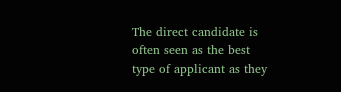The direct candidate is often seen as the best type of applicant as they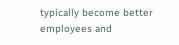typically become better employees and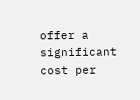offer a significant cost per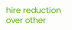hire reduction over other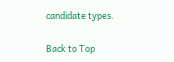candidate types.

Back to Top